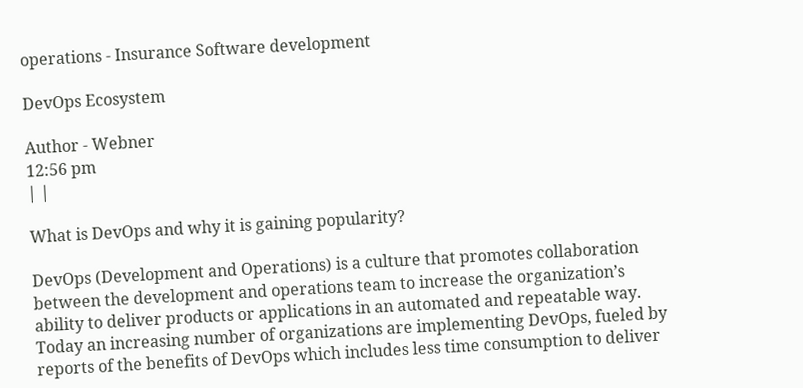operations - Insurance Software development

DevOps Ecosystem

Author - Webner
12:56 pm
| |

What is DevOps and why it is gaining popularity?

DevOps (Development and Operations) is a culture that promotes collaboration between the development and operations team to increase the organization’s ability to deliver products or applications in an automated and repeatable way. Today an increasing number of organizations are implementing DevOps, fueled by reports of the benefits of DevOps which includes less time consumption to deliver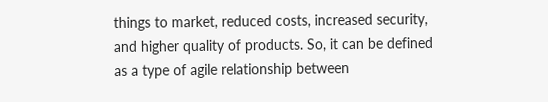things to market, reduced costs, increased security, and higher quality of products. So, it can be defined as a type of agile relationship between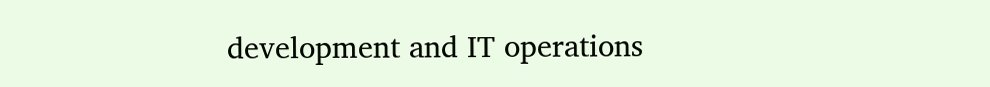development and IT operations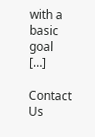with a basic goal […]

Contact Us